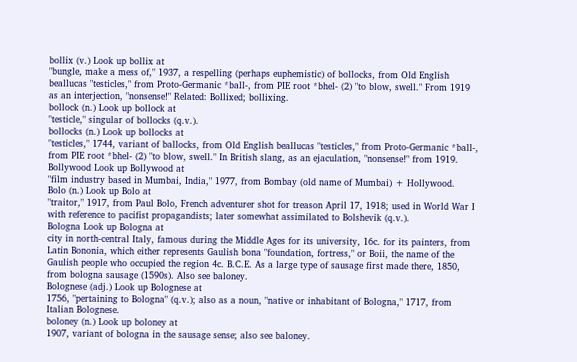bollix (v.) Look up bollix at
"bungle, make a mess of," 1937, a respelling (perhaps euphemistic) of bollocks, from Old English beallucas "testicles," from Proto-Germanic *ball-, from PIE root *bhel- (2) "to blow, swell." From 1919 as an interjection, "nonsense!" Related: Bollixed; bollixing.
bollock (n.) Look up bollock at
"testicle," singular of bollocks (q.v.).
bollocks (n.) Look up bollocks at
"testicles," 1744, variant of ballocks, from Old English beallucas "testicles," from Proto-Germanic *ball-, from PIE root *bhel- (2) "to blow, swell." In British slang, as an ejaculation, "nonsense!" from 1919.
Bollywood Look up Bollywood at
"film industry based in Mumbai, India," 1977, from Bombay (old name of Mumbai) + Hollywood.
Bolo (n.) Look up Bolo at
"traitor," 1917, from Paul Bolo, French adventurer shot for treason April 17, 1918; used in World War I with reference to pacifist propagandists; later somewhat assimilated to Bolshevik (q.v.).
Bologna Look up Bologna at
city in north-central Italy, famous during the Middle Ages for its university, 16c. for its painters, from Latin Bononia, which either represents Gaulish bona "foundation, fortress," or Boii, the name of the Gaulish people who occupied the region 4c. B.C.E. As a large type of sausage first made there, 1850, from bologna sausage (1590s). Also see baloney.
Bolognese (adj.) Look up Bolognese at
1756, "pertaining to Bologna" (q.v.); also as a noun, "native or inhabitant of Bologna," 1717, from Italian Bolognese.
boloney (n.) Look up boloney at
1907, variant of bologna in the sausage sense; also see baloney.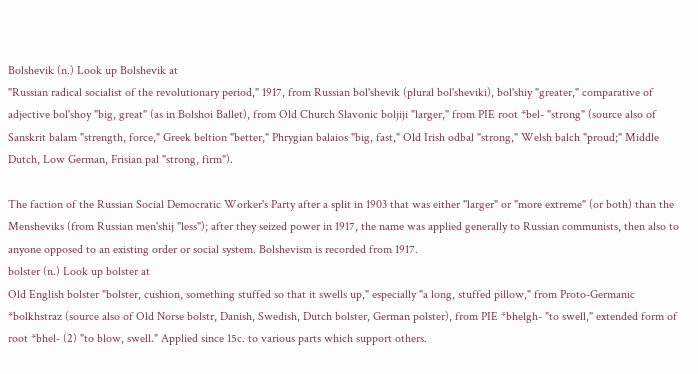Bolshevik (n.) Look up Bolshevik at
"Russian radical socialist of the revolutionary period," 1917, from Russian bol'shevik (plural bol'sheviki), bol'shiy "greater," comparative of adjective bol'shoy "big, great" (as in Bolshoi Ballet), from Old Church Slavonic boljiji "larger," from PIE root *bel- "strong" (source also of Sanskrit balam "strength, force," Greek beltion "better," Phrygian balaios "big, fast," Old Irish odbal "strong," Welsh balch "proud;" Middle Dutch, Low German, Frisian pal "strong, firm").

The faction of the Russian Social Democratic Worker's Party after a split in 1903 that was either "larger" or "more extreme" (or both) than the Mensheviks (from Russian men'shij "less"); after they seized power in 1917, the name was applied generally to Russian communists, then also to anyone opposed to an existing order or social system. Bolshevism is recorded from 1917.
bolster (n.) Look up bolster at
Old English bolster "bolster, cushion, something stuffed so that it swells up," especially "a long, stuffed pillow," from Proto-Germanic *bolkhstraz (source also of Old Norse bolstr, Danish, Swedish, Dutch bolster, German polster), from PIE *bhelgh- "to swell," extended form of root *bhel- (2) "to blow, swell." Applied since 15c. to various parts which support others.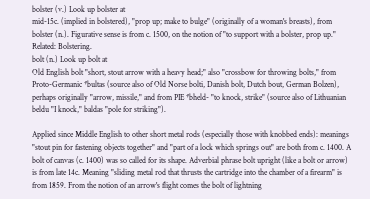bolster (v.) Look up bolster at
mid-15c. (implied in bolstered), "prop up; make to bulge" (originally of a woman's breasts), from bolster (n.). Figurative sense is from c. 1500, on the notion of "to support with a bolster, prop up." Related: Bolstering.
bolt (n.) Look up bolt at
Old English bolt "short, stout arrow with a heavy head;" also "crossbow for throwing bolts," from Proto-Germanic *bultas (source also of Old Norse bolti, Danish bolt, Dutch bout, German Bolzen), perhaps originally "arrow, missile," and from PIE *bheld- "to knock, strike" (source also of Lithuanian beldu "I knock," baldas "pole for striking").

Applied since Middle English to other short metal rods (especially those with knobbed ends): meanings "stout pin for fastening objects together" and "part of a lock which springs out" are both from c. 1400. A bolt of canvas (c. 1400) was so called for its shape. Adverbial phrase bolt upright (like a bolt or arrow) is from late 14c. Meaning "sliding metal rod that thrusts the cartridge into the chamber of a firearm" is from 1859. From the notion of an arrow's flight comes the bolt of lightning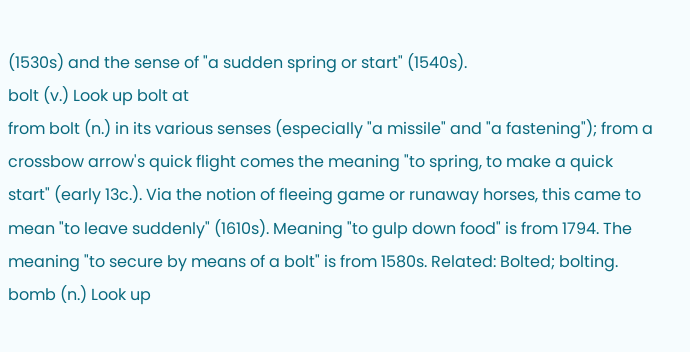(1530s) and the sense of "a sudden spring or start" (1540s).
bolt (v.) Look up bolt at
from bolt (n.) in its various senses (especially "a missile" and "a fastening"); from a crossbow arrow's quick flight comes the meaning "to spring, to make a quick start" (early 13c.). Via the notion of fleeing game or runaway horses, this came to mean "to leave suddenly" (1610s). Meaning "to gulp down food" is from 1794. The meaning "to secure by means of a bolt" is from 1580s. Related: Bolted; bolting.
bomb (n.) Look up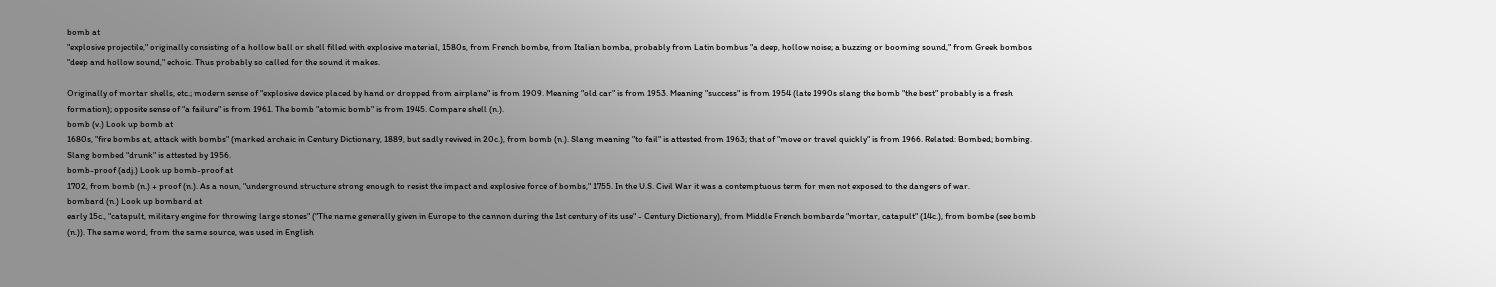bomb at
"explosive projectile," originally consisting of a hollow ball or shell filled with explosive material, 1580s, from French bombe, from Italian bomba, probably from Latin bombus "a deep, hollow noise; a buzzing or booming sound," from Greek bombos "deep and hollow sound," echoic. Thus probably so called for the sound it makes.

Originally of mortar shells, etc.; modern sense of "explosive device placed by hand or dropped from airplane" is from 1909. Meaning "old car" is from 1953. Meaning "success" is from 1954 (late 1990s slang the bomb "the best" probably is a fresh formation); opposite sense of "a failure" is from 1961. The bomb "atomic bomb" is from 1945. Compare shell (n.).
bomb (v.) Look up bomb at
1680s, "fire bombs at, attack with bombs" (marked archaic in Century Dictionary, 1889, but sadly revived in 20c.), from bomb (n.). Slang meaning "to fail" is attested from 1963; that of "move or travel quickly" is from 1966. Related: Bombed; bombing. Slang bombed "drunk" is attested by 1956.
bomb-proof (adj.) Look up bomb-proof at
1702, from bomb (n.) + proof (n.). As a noun, "underground structure strong enough to resist the impact and explosive force of bombs," 1755. In the U.S. Civil War it was a contemptuous term for men not exposed to the dangers of war.
bombard (n.) Look up bombard at
early 15c., "catapult, military engine for throwing large stones" ("The name generally given in Europe to the cannon during the 1st century of its use" - Century Dictionary), from Middle French bombarde "mortar, catapult" (14c.), from bombe (see bomb (n.)). The same word, from the same source, was used in English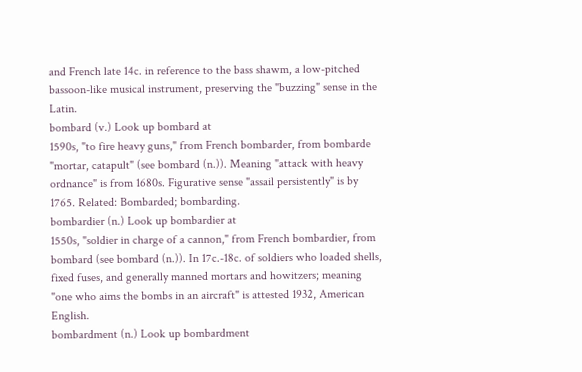and French late 14c. in reference to the bass shawm, a low-pitched bassoon-like musical instrument, preserving the "buzzing" sense in the Latin.
bombard (v.) Look up bombard at
1590s, "to fire heavy guns," from French bombarder, from bombarde "mortar, catapult" (see bombard (n.)). Meaning "attack with heavy ordnance" is from 1680s. Figurative sense "assail persistently" is by 1765. Related: Bombarded; bombarding.
bombardier (n.) Look up bombardier at
1550s, "soldier in charge of a cannon," from French bombardier, from bombard (see bombard (n.)). In 17c.-18c. of soldiers who loaded shells, fixed fuses, and generally manned mortars and howitzers; meaning "one who aims the bombs in an aircraft" is attested 1932, American English.
bombardment (n.) Look up bombardment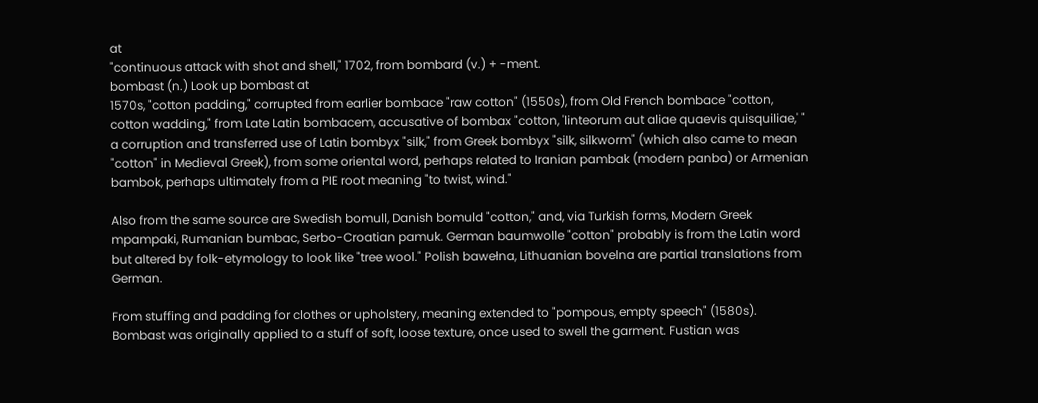at
"continuous attack with shot and shell," 1702, from bombard (v.) + -ment.
bombast (n.) Look up bombast at
1570s, "cotton padding," corrupted from earlier bombace "raw cotton" (1550s), from Old French bombace "cotton, cotton wadding," from Late Latin bombacem, accusative of bombax "cotton, 'linteorum aut aliae quaevis quisquiliae,' " a corruption and transferred use of Latin bombyx "silk," from Greek bombyx "silk, silkworm" (which also came to mean "cotton" in Medieval Greek), from some oriental word, perhaps related to Iranian pambak (modern panba) or Armenian bambok, perhaps ultimately from a PIE root meaning "to twist, wind."

Also from the same source are Swedish bomull, Danish bomuld "cotton," and, via Turkish forms, Modern Greek mpampaki, Rumanian bumbac, Serbo-Croatian pamuk. German baumwolle "cotton" probably is from the Latin word but altered by folk-etymology to look like "tree wool." Polish bawełna, Lithuanian bovelna are partial translations from German.

From stuffing and padding for clothes or upholstery, meaning extended to "pompous, empty speech" (1580s).
Bombast was originally applied to a stuff of soft, loose texture, once used to swell the garment. Fustian was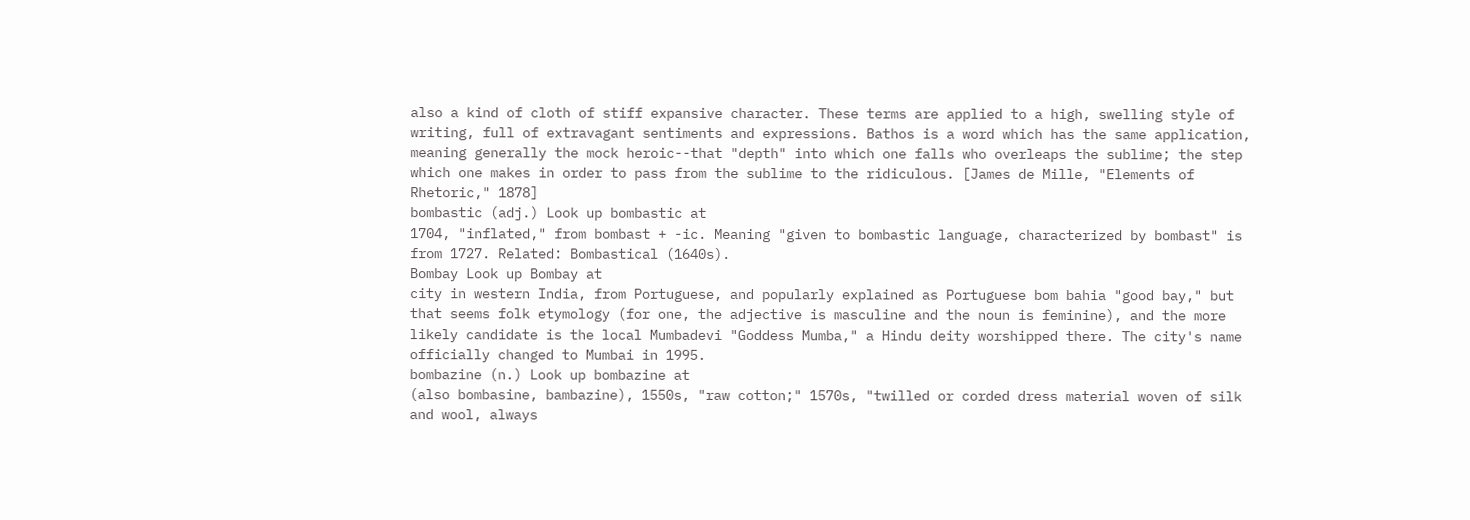also a kind of cloth of stiff expansive character. These terms are applied to a high, swelling style of writing, full of extravagant sentiments and expressions. Bathos is a word which has the same application, meaning generally the mock heroic--that "depth" into which one falls who overleaps the sublime; the step which one makes in order to pass from the sublime to the ridiculous. [James de Mille, "Elements of Rhetoric," 1878]
bombastic (adj.) Look up bombastic at
1704, "inflated," from bombast + -ic. Meaning "given to bombastic language, characterized by bombast" is from 1727. Related: Bombastical (1640s).
Bombay Look up Bombay at
city in western India, from Portuguese, and popularly explained as Portuguese bom bahia "good bay," but that seems folk etymology (for one, the adjective is masculine and the noun is feminine), and the more likely candidate is the local Mumbadevi "Goddess Mumba," a Hindu deity worshipped there. The city's name officially changed to Mumbai in 1995.
bombazine (n.) Look up bombazine at
(also bombasine, bambazine), 1550s, "raw cotton;" 1570s, "twilled or corded dress material woven of silk and wool, always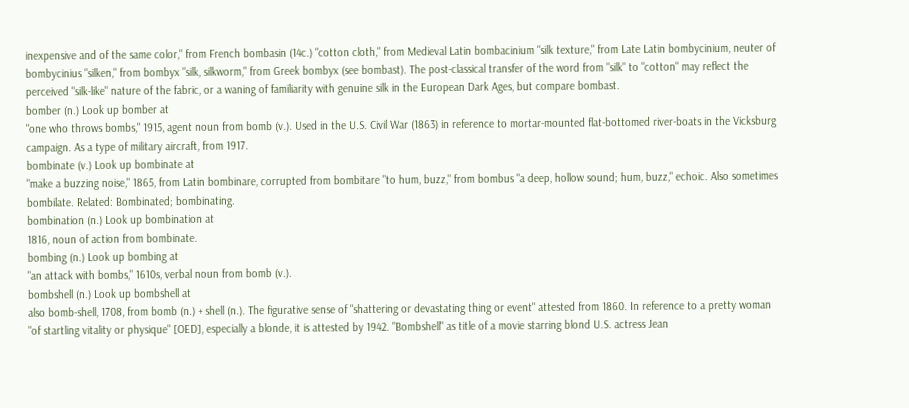inexpensive and of the same color," from French bombasin (14c.) "cotton cloth," from Medieval Latin bombacinium "silk texture," from Late Latin bombycinium, neuter of bombycinius "silken," from bombyx "silk, silkworm," from Greek bombyx (see bombast). The post-classical transfer of the word from "silk" to "cotton" may reflect the perceived "silk-like" nature of the fabric, or a waning of familiarity with genuine silk in the European Dark Ages, but compare bombast.
bomber (n.) Look up bomber at
"one who throws bombs," 1915, agent noun from bomb (v.). Used in the U.S. Civil War (1863) in reference to mortar-mounted flat-bottomed river-boats in the Vicksburg campaign. As a type of military aircraft, from 1917.
bombinate (v.) Look up bombinate at
"make a buzzing noise," 1865, from Latin bombinare, corrupted from bombitare "to hum, buzz," from bombus "a deep, hollow sound; hum, buzz," echoic. Also sometimes bombilate. Related: Bombinated; bombinating.
bombination (n.) Look up bombination at
1816, noun of action from bombinate.
bombing (n.) Look up bombing at
"an attack with bombs," 1610s, verbal noun from bomb (v.).
bombshell (n.) Look up bombshell at
also bomb-shell, 1708, from bomb (n.) + shell (n.). The figurative sense of "shattering or devastating thing or event" attested from 1860. In reference to a pretty woman "of startling vitality or physique" [OED], especially a blonde, it is attested by 1942. "Bombshell" as title of a movie starring blond U.S. actress Jean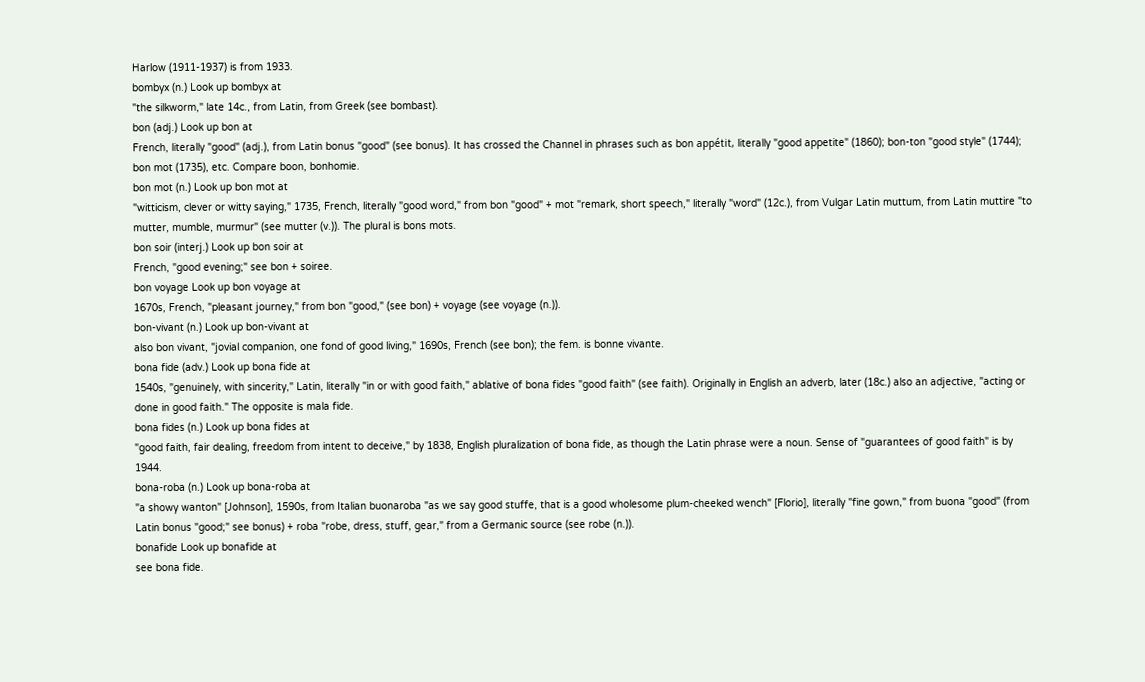Harlow (1911-1937) is from 1933.
bombyx (n.) Look up bombyx at
"the silkworm," late 14c., from Latin, from Greek (see bombast).
bon (adj.) Look up bon at
French, literally "good" (adj.), from Latin bonus "good" (see bonus). It has crossed the Channel in phrases such as bon appétit, literally "good appetite" (1860); bon-ton "good style" (1744); bon mot (1735), etc. Compare boon, bonhomie.
bon mot (n.) Look up bon mot at
"witticism, clever or witty saying," 1735, French, literally "good word," from bon "good" + mot "remark, short speech," literally "word" (12c.), from Vulgar Latin muttum, from Latin muttire "to mutter, mumble, murmur" (see mutter (v.)). The plural is bons mots.
bon soir (interj.) Look up bon soir at
French, "good evening;" see bon + soiree.
bon voyage Look up bon voyage at
1670s, French, "pleasant journey," from bon "good," (see bon) + voyage (see voyage (n.)).
bon-vivant (n.) Look up bon-vivant at
also bon vivant, "jovial companion, one fond of good living," 1690s, French (see bon); the fem. is bonne vivante.
bona fide (adv.) Look up bona fide at
1540s, "genuinely, with sincerity," Latin, literally "in or with good faith," ablative of bona fides "good faith" (see faith). Originally in English an adverb, later (18c.) also an adjective, "acting or done in good faith." The opposite is mala fide.
bona fides (n.) Look up bona fides at
"good faith, fair dealing, freedom from intent to deceive," by 1838, English pluralization of bona fide, as though the Latin phrase were a noun. Sense of "guarantees of good faith" is by 1944.
bona-roba (n.) Look up bona-roba at
"a showy wanton" [Johnson], 1590s, from Italian buonaroba "as we say good stuffe, that is a good wholesome plum-cheeked wench" [Florio], literally "fine gown," from buona "good" (from Latin bonus "good;" see bonus) + roba "robe, dress, stuff, gear," from a Germanic source (see robe (n.)).
bonafide Look up bonafide at
see bona fide.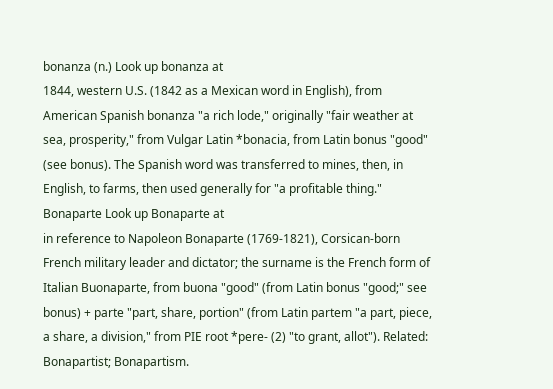bonanza (n.) Look up bonanza at
1844, western U.S. (1842 as a Mexican word in English), from American Spanish bonanza "a rich lode," originally "fair weather at sea, prosperity," from Vulgar Latin *bonacia, from Latin bonus "good" (see bonus). The Spanish word was transferred to mines, then, in English, to farms, then used generally for "a profitable thing."
Bonaparte Look up Bonaparte at
in reference to Napoleon Bonaparte (1769-1821), Corsican-born French military leader and dictator; the surname is the French form of Italian Buonaparte, from buona "good" (from Latin bonus "good;" see bonus) + parte "part, share, portion" (from Latin partem "a part, piece, a share, a division," from PIE root *pere- (2) "to grant, allot"). Related: Bonapartist; Bonapartism.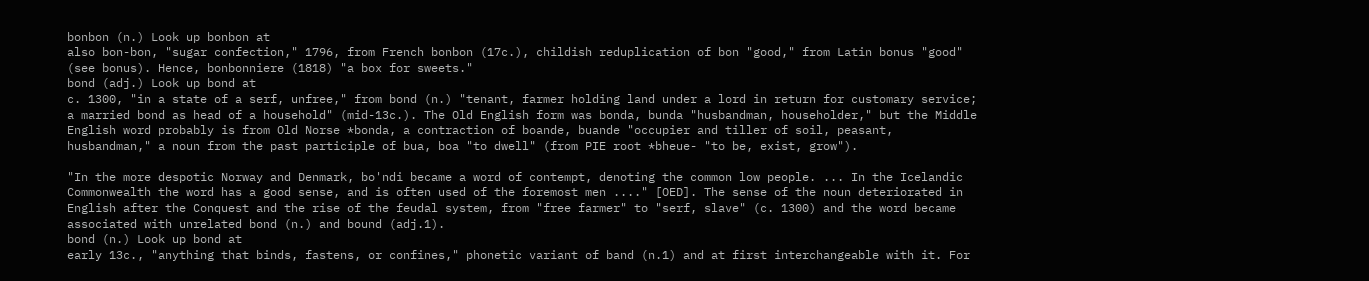bonbon (n.) Look up bonbon at
also bon-bon, "sugar confection," 1796, from French bonbon (17c.), childish reduplication of bon "good," from Latin bonus "good" (see bonus). Hence, bonbonniere (1818) "a box for sweets."
bond (adj.) Look up bond at
c. 1300, "in a state of a serf, unfree," from bond (n.) "tenant, farmer holding land under a lord in return for customary service; a married bond as head of a household" (mid-13c.). The Old English form was bonda, bunda "husbandman, householder," but the Middle English word probably is from Old Norse *bonda, a contraction of boande, buande "occupier and tiller of soil, peasant, husbandman," a noun from the past participle of bua, boa "to dwell" (from PIE root *bheue- "to be, exist, grow").

"In the more despotic Norway and Denmark, bo'ndi became a word of contempt, denoting the common low people. ... In the Icelandic Commonwealth the word has a good sense, and is often used of the foremost men ...." [OED]. The sense of the noun deteriorated in English after the Conquest and the rise of the feudal system, from "free farmer" to "serf, slave" (c. 1300) and the word became associated with unrelated bond (n.) and bound (adj.1).
bond (n.) Look up bond at
early 13c., "anything that binds, fastens, or confines," phonetic variant of band (n.1) and at first interchangeable with it. For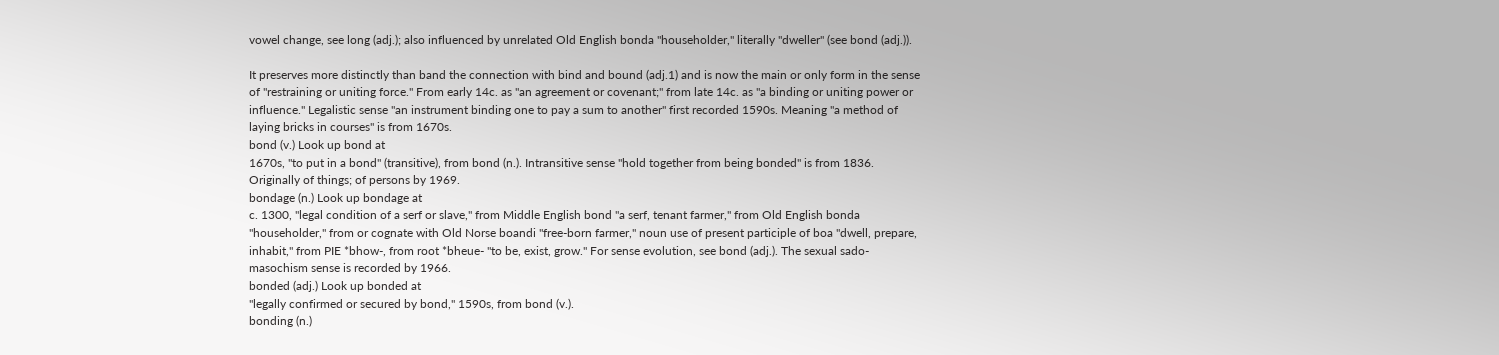vowel change, see long (adj.); also influenced by unrelated Old English bonda "householder," literally "dweller" (see bond (adj.)).

It preserves more distinctly than band the connection with bind and bound (adj.1) and is now the main or only form in the sense of "restraining or uniting force." From early 14c. as "an agreement or covenant;" from late 14c. as "a binding or uniting power or influence." Legalistic sense "an instrument binding one to pay a sum to another" first recorded 1590s. Meaning "a method of laying bricks in courses" is from 1670s.
bond (v.) Look up bond at
1670s, "to put in a bond" (transitive), from bond (n.). Intransitive sense "hold together from being bonded" is from 1836. Originally of things; of persons by 1969.
bondage (n.) Look up bondage at
c. 1300, "legal condition of a serf or slave," from Middle English bond "a serf, tenant farmer," from Old English bonda "householder," from or cognate with Old Norse boandi "free-born farmer," noun use of present participle of boa "dwell, prepare, inhabit," from PIE *bhow-, from root *bheue- "to be, exist, grow." For sense evolution, see bond (adj.). The sexual sado-masochism sense is recorded by 1966.
bonded (adj.) Look up bonded at
"legally confirmed or secured by bond," 1590s, from bond (v.).
bonding (n.)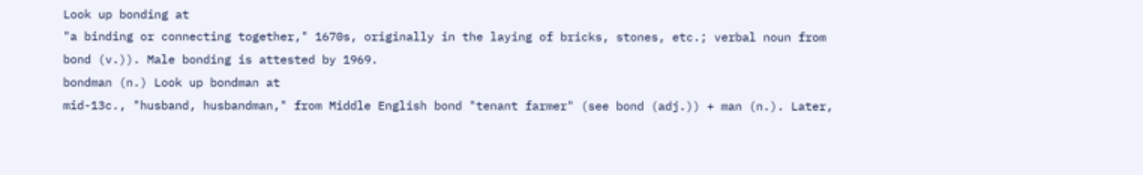Look up bonding at
"a binding or connecting together," 1670s, originally in the laying of bricks, stones, etc.; verbal noun from bond (v.)). Male bonding is attested by 1969.
bondman (n.) Look up bondman at
mid-13c., "husband, husbandman," from Middle English bond "tenant farmer" (see bond (adj.)) + man (n.). Later,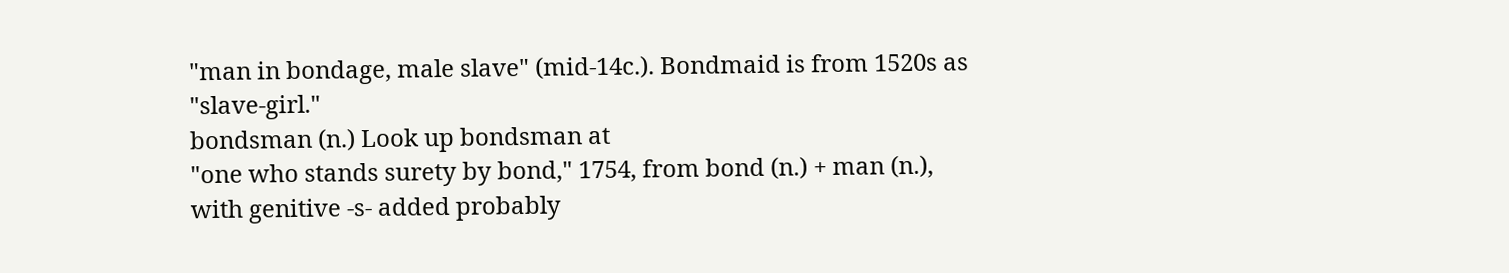"man in bondage, male slave" (mid-14c.). Bondmaid is from 1520s as "slave-girl."
bondsman (n.) Look up bondsman at
"one who stands surety by bond," 1754, from bond (n.) + man (n.), with genitive -s- added probably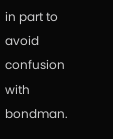in part to avoid confusion with bondman.